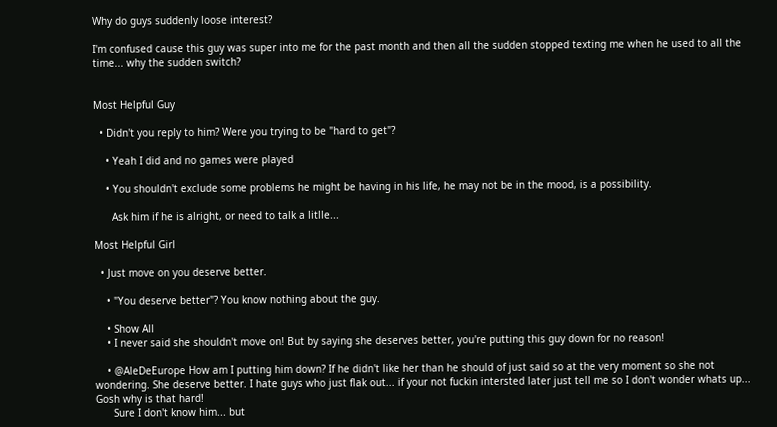Why do guys suddenly loose interest?

I'm confused cause this guy was super into me for the past month and then all the sudden stopped texting me when he used to all the time... why the sudden switch?


Most Helpful Guy

  • Didn't you reply to him? Were you trying to be "hard to get"?

    • Yeah I did and no games were played

    • You shouldn't exclude some problems he might be having in his life, he may not be in the mood, is a possibility.

      Ask him if he is alright, or need to talk a litlle...

Most Helpful Girl

  • Just move on you deserve better.

    • "You deserve better"? You know nothing about the guy.

    • Show All
    • I never said she shouldn't move on! But by saying she deserves better, you're putting this guy down for no reason!

    • @AleDeEurope How am I putting him down? If he didn't like her than he should of just said so at the very moment so she not wondering. She deserve better. I hate guys who just flak out... if your not fuckin intersted later just tell me so I don't wonder whats up... Gosh why is that hard!
      Sure I don't know him... but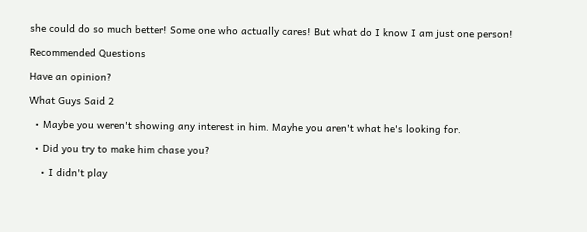she could do so much better! Some one who actually cares! But what do I know I am just one person!

Recommended Questions

Have an opinion?

What Guys Said 2

  • Maybe you weren't showing any interest in him. Mayhe you aren't what he's looking for.

  • Did you try to make him chase you?

    • I didn't play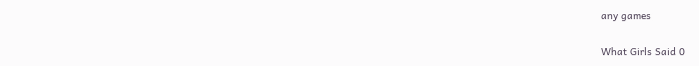any games

What Girls Said 0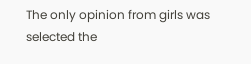The only opinion from girls was selected the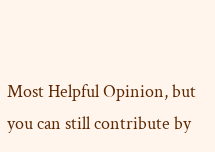Most Helpful Opinion, but you can still contribute by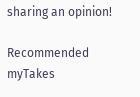sharing an opinion!

Recommended myTakes